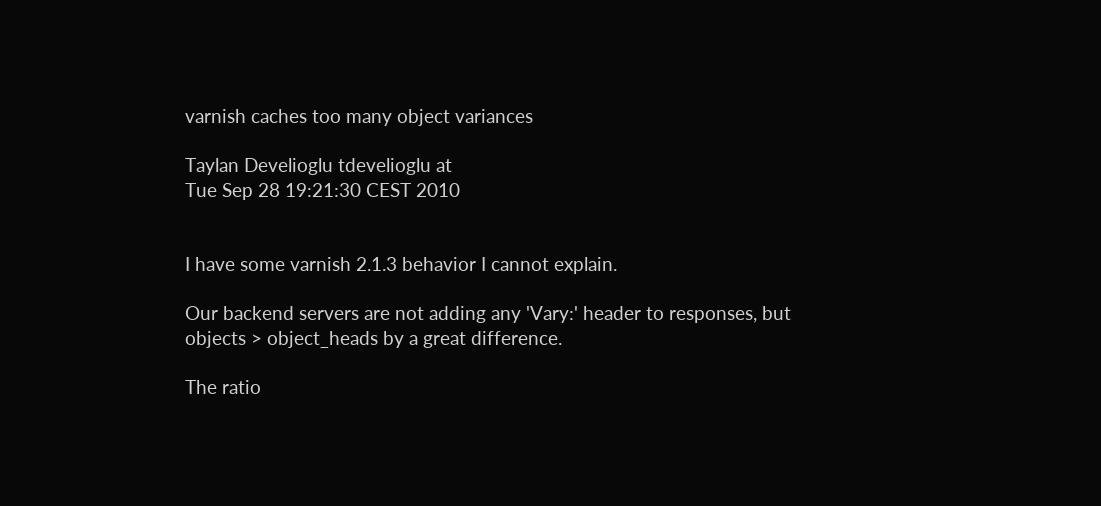varnish caches too many object variances

Taylan Develioglu tdevelioglu at
Tue Sep 28 19:21:30 CEST 2010


I have some varnish 2.1.3 behavior I cannot explain.

Our backend servers are not adding any 'Vary:' header to responses, but
objects > object_heads by a great difference.

The ratio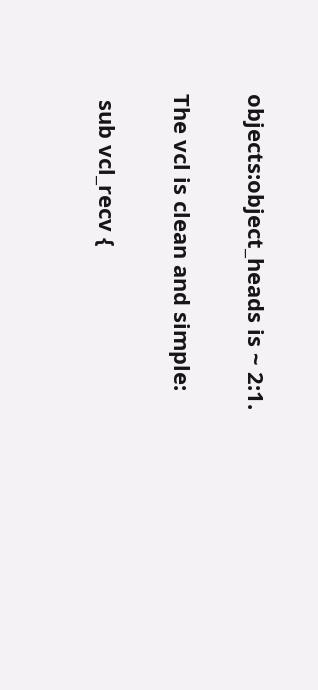objects:object_heads is ~ 2:1.

The vcl is clean and simple:

 sub vcl_recv {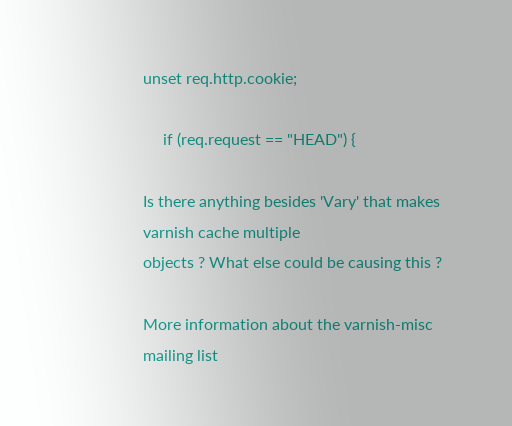unset req.http.cookie;

     if (req.request == "HEAD") {

Is there anything besides 'Vary' that makes varnish cache multiple
objects ? What else could be causing this ?

More information about the varnish-misc mailing list